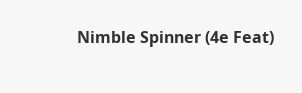Nimble Spinner (4e Feat)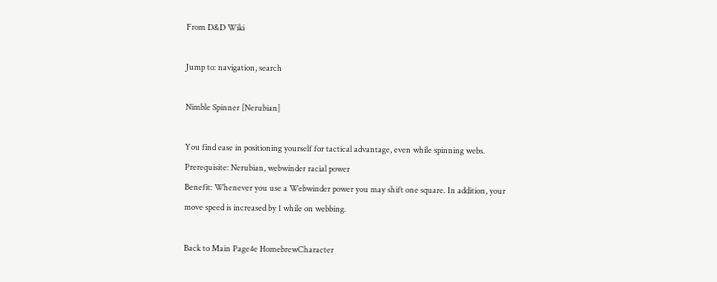From D&D Wiki

Jump to: navigation, search

Nimble Spinner [Nerubian]

You find ease in positioning yourself for tactical advantage, even while spinning webs.
Prerequisite: Nerubian, webwinder racial power
Benefit: Whenever you use a Webwinder power you may shift one square. In addition, your move speed is increased by 1 while on webbing.

Back to Main Page4e HomebrewCharacter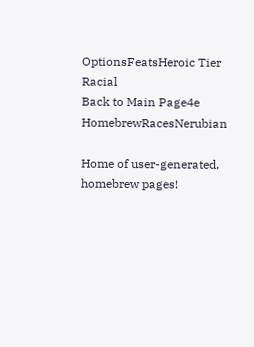OptionsFeatsHeroic Tier Racial
Back to Main Page4e HomebrewRacesNerubian

Home of user-generated,
homebrew pages!